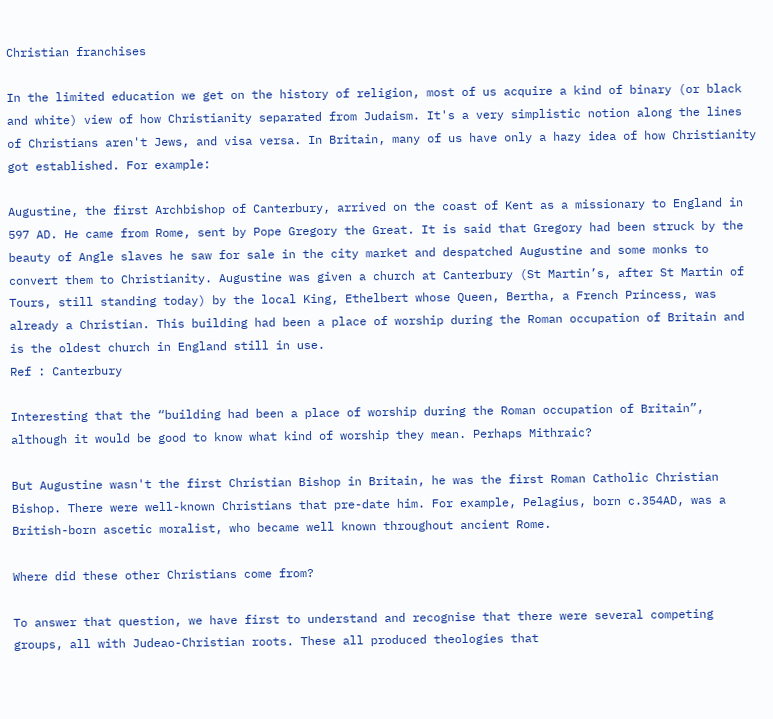Christian franchises

In the limited education we get on the history of religion, most of us acquire a kind of binary (or black and white) view of how Christianity separated from Judaism. It's a very simplistic notion along the lines of Christians aren't Jews, and visa versa. In Britain, many of us have only a hazy idea of how Christianity got established. For example:

Augustine, the first Archbishop of Canterbury, arrived on the coast of Kent as a missionary to England in 597 AD. He came from Rome, sent by Pope Gregory the Great. It is said that Gregory had been struck by the beauty of Angle slaves he saw for sale in the city market and despatched Augustine and some monks to convert them to Christianity. Augustine was given a church at Canterbury (St Martin’s, after St Martin of Tours, still standing today) by the local King, Ethelbert whose Queen, Bertha, a French Princess, was already a Christian. This building had been a place of worship during the Roman occupation of Britain and is the oldest church in England still in use.
Ref : Canterbury

Interesting that the “building had been a place of worship during the Roman occupation of Britain”, although it would be good to know what kind of worship they mean. Perhaps Mithraic?

But Augustine wasn't the first Christian Bishop in Britain, he was the first Roman Catholic Christian Bishop. There were well-known Christians that pre-date him. For example, Pelagius, born c.354AD, was a British-born ascetic moralist, who became well known throughout ancient Rome.

Where did these other Christians come from?

To answer that question, we have first to understand and recognise that there were several competing groups, all with Judeao-Christian roots. These all produced theologies that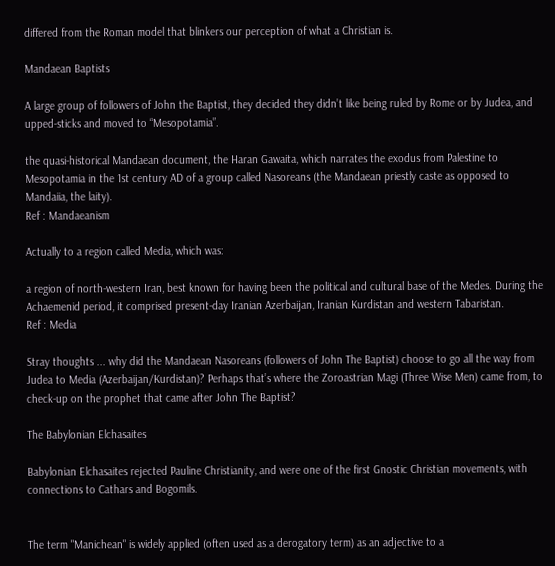differed from the Roman model that blinkers our perception of what a Christian is.

Mandaean Baptists

A large group of followers of John the Baptist, they decided they didn’t like being ruled by Rome or by Judea, and upped-sticks and moved to “Mesopotamia”.

the quasi-historical Mandaean document, the Haran Gawaita, which narrates the exodus from Palestine to Mesopotamia in the 1st century AD of a group called Nasoreans (the Mandaean priestly caste as opposed to Mandaiia, the laity).
Ref : Mandaeanism

Actually to a region called Media, which was:

a region of north-western Iran, best known for having been the political and cultural base of the Medes. During the Achaemenid period, it comprised present-day Iranian Azerbaijan, Iranian Kurdistan and western Tabaristan.
Ref : Media

Stray thoughts ... why did the Mandaean Nasoreans (followers of John The Baptist) choose to go all the way from Judea to Media (Azerbaijan/Kurdistan)? Perhaps that’s where the Zoroastrian Magi (Three Wise Men) came from, to check-up on the prophet that came after John The Baptist?

The Babylonian Elchasaites

Babylonian Elchasaites rejected Pauline Christianity, and were one of the first Gnostic Christian movements, with connections to Cathars and Bogomils.


The term "Manichean" is widely applied (often used as a derogatory term) as an adjective to a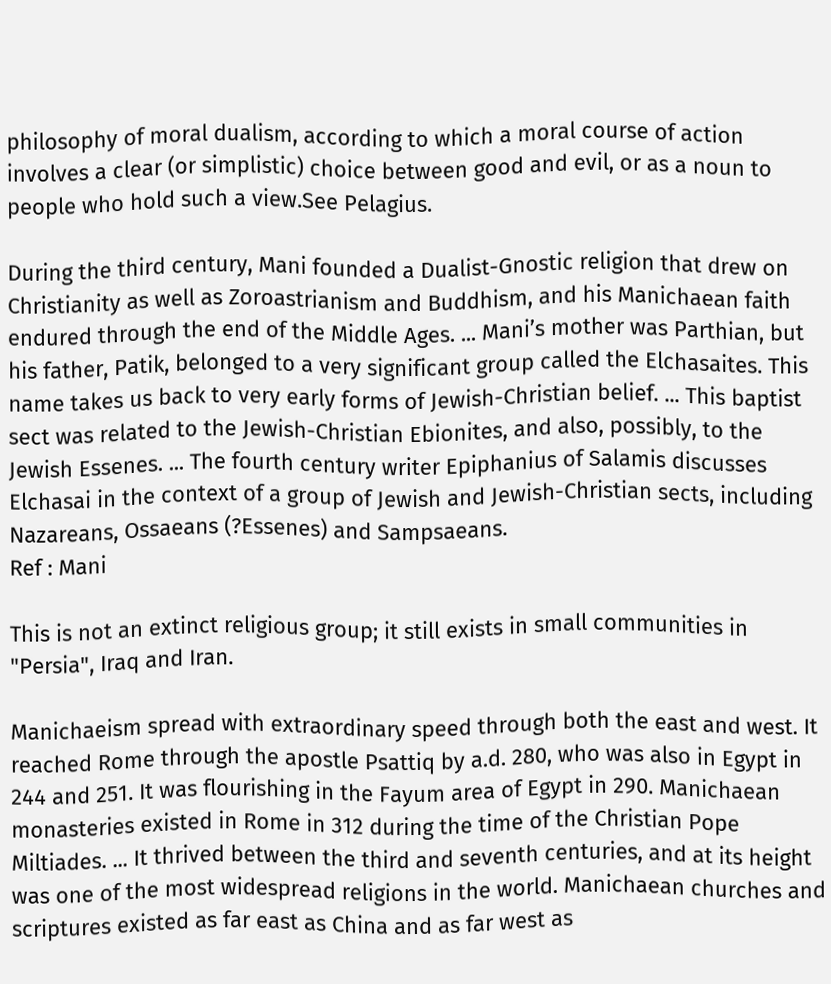philosophy of moral dualism, according to which a moral course of action involves a clear (or simplistic) choice between good and evil, or as a noun to people who hold such a view.See Pelagius.

During the third century, Mani founded a Dualist-Gnostic religion that drew on Christianity as well as Zoroastrianism and Buddhism, and his Manichaean faith endured through the end of the Middle Ages. ... Mani’s mother was Parthian, but his father, Patik, belonged to a very significant group called the Elchasaites. This name takes us back to very early forms of Jewish-Christian belief. ... This baptist sect was related to the Jewish-Christian Ebionites, and also, possibly, to the Jewish Essenes. ... The fourth century writer Epiphanius of Salamis discusses Elchasai in the context of a group of Jewish and Jewish-Christian sects, including Nazareans, Ossaeans (?Essenes) and Sampsaeans.
Ref : Mani

This is not an extinct religious group; it still exists in small communities in "Persia", Iraq and Iran.

Manichaeism spread with extraordinary speed through both the east and west. It reached Rome through the apostle Psattiq by a.d. 280, who was also in Egypt in 244 and 251. It was flourishing in the Fayum area of Egypt in 290. Manichaean monasteries existed in Rome in 312 during the time of the Christian Pope Miltiades. ... It thrived between the third and seventh centuries, and at its height was one of the most widespread religions in the world. Manichaean churches and scriptures existed as far east as China and as far west as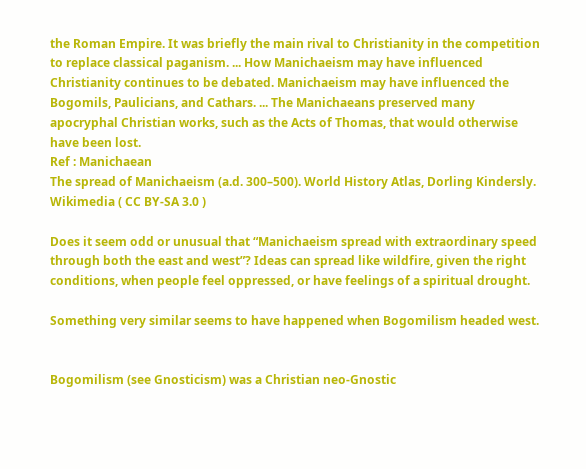the Roman Empire. It was briefly the main rival to Christianity in the competition to replace classical paganism. ... How Manichaeism may have influenced Christianity continues to be debated. Manichaeism may have influenced the Bogomils, Paulicians, and Cathars. ... The Manichaeans preserved many apocryphal Christian works, such as the Acts of Thomas, that would otherwise have been lost.
Ref : Manichaean
The spread of Manichaeism (a.d. 300–500). World History Atlas, Dorling Kindersly. Wikimedia ( CC BY-SA 3.0 )

Does it seem odd or unusual that “Manichaeism spread with extraordinary speed through both the east and west”? Ideas can spread like wildfire, given the right conditions, when people feel oppressed, or have feelings of a spiritual drought.

Something very similar seems to have happened when Bogomilism headed west.


Bogomilism (see Gnosticism) was a Christian neo-Gnostic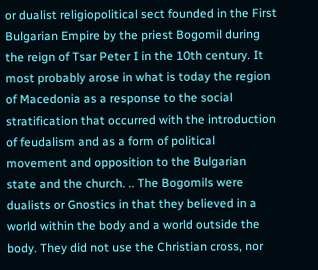or dualist religiopolitical sect founded in the First Bulgarian Empire by the priest Bogomil during the reign of Tsar Peter I in the 10th century. It most probably arose in what is today the region of Macedonia as a response to the social stratification that occurred with the introduction of feudalism and as a form of political movement and opposition to the Bulgarian state and the church. .. The Bogomils were dualists or Gnostics in that they believed in a world within the body and a world outside the body. They did not use the Christian cross, nor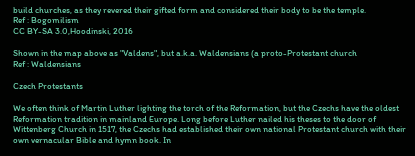build churches, as they revered their gifted form and considered their body to be the temple.
Ref : Bogomilism
CC BY-SA 3.0,Hoodinski, 2016

Shown in the map above as "Valdens", but a.k.a. Waldensians (a proto-Protestant church
Ref : Waldensians

Czech Protestants

We often think of Martin Luther lighting the torch of the Reformation, but the Czechs have the oldest Reformation tradition in mainland Europe. Long before Luther nailed his theses to the door of Wittenberg Church in 1517, the Czechs had established their own national Protestant church with their own vernacular Bible and hymn book. In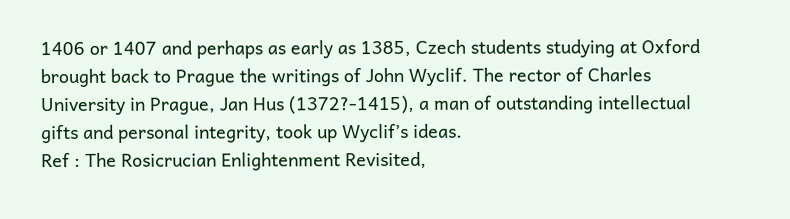1406 or 1407 and perhaps as early as 1385, Czech students studying at Oxford brought back to Prague the writings of John Wyclif. The rector of Charles University in Prague, Jan Hus (1372?-1415), a man of outstanding intellectual gifts and personal integrity, took up Wyclif’s ideas.
Ref : The Rosicrucian Enlightenment Revisited,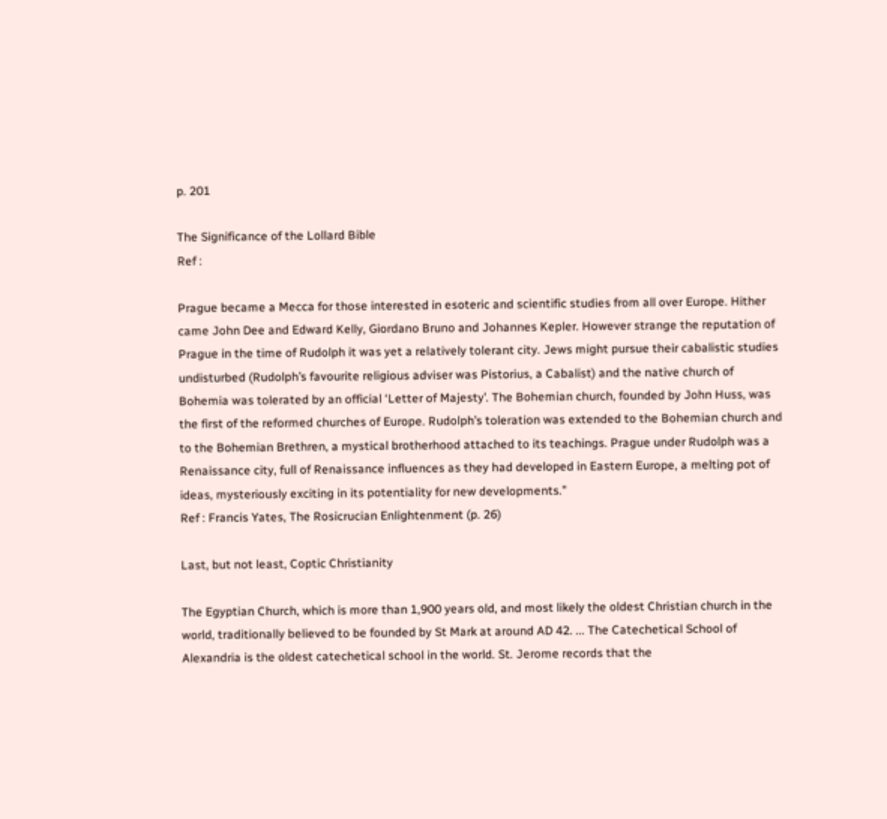p. 201

The Significance of the Lollard Bible
Ref :

Prague became a Mecca for those interested in esoteric and scientific studies from all over Europe. Hither came John Dee and Edward Kelly, Giordano Bruno and Johannes Kepler. However strange the reputation of Prague in the time of Rudolph it was yet a relatively tolerant city. Jews might pursue their cabalistic studies undisturbed (Rudolph’s favourite religious adviser was Pistorius, a Cabalist) and the native church of Bohemia was tolerated by an official ‘Letter of Majesty’. The Bohemian church, founded by John Huss, was the first of the reformed churches of Europe. Rudolph’s toleration was extended to the Bohemian church and to the Bohemian Brethren, a mystical brotherhood attached to its teachings. Prague under Rudolph was a Renaissance city, full of Renaissance influences as they had developed in Eastern Europe, a melting pot of ideas, mysteriously exciting in its potentiality for new developments.”
Ref : Francis Yates, The Rosicrucian Enlightenment (p. 26)

Last, but not least, Coptic Christianity

The Egyptian Church, which is more than 1,900 years old, and most likely the oldest Christian church in the world, traditionally believed to be founded by St Mark at around AD 42. ... The Catechetical School of Alexandria is the oldest catechetical school in the world. St. Jerome records that the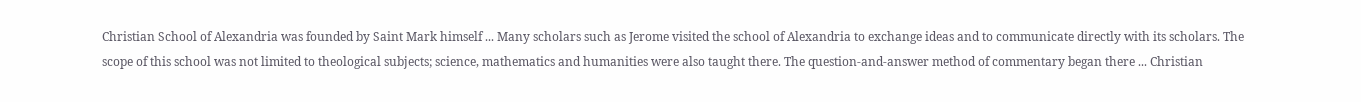Christian School of Alexandria was founded by Saint Mark himself ... Many scholars such as Jerome visited the school of Alexandria to exchange ideas and to communicate directly with its scholars. The scope of this school was not limited to theological subjects; science, mathematics and humanities were also taught there. The question-and-answer method of commentary began there ... Christian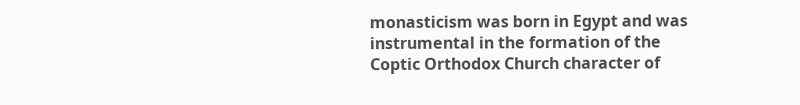monasticism was born in Egypt and was instrumental in the formation of the Coptic Orthodox Church character of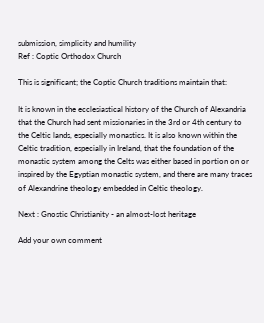submission, simplicity and humility
Ref : Coptic Orthodox Church

This is significant; the Coptic Church traditions maintain that:

It is known in the ecclesiastical history of the Church of Alexandria that the Church had sent missionaries in the 3rd or 4th century to the Celtic lands, especially monastics. It is also known within the Celtic tradition, especially in Ireland, that the foundation of the monastic system among the Celts was either based in portion on or inspired by the Egyptian monastic system, and there are many traces of Alexandrine theology embedded in Celtic theology.

Next : Gnostic Christianity - an almost-lost heritage

Add your own comment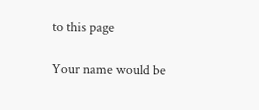to this page

Your name would be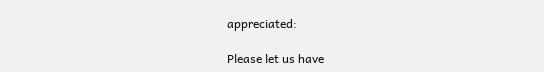appreciated:

Please let us have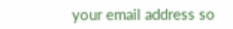your email address so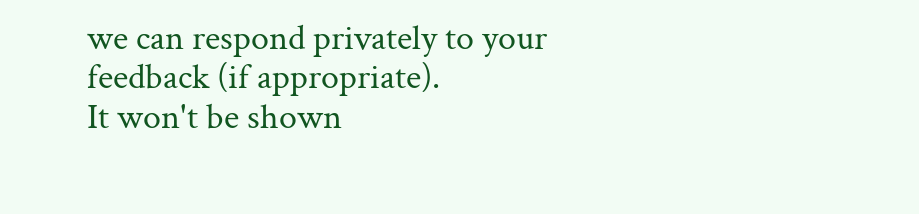we can respond privately to your feedback (if appropriate).
It won't be shown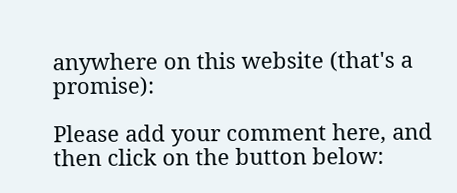anywhere on this website (that's a promise):

Please add your comment here, and then click on the button below: